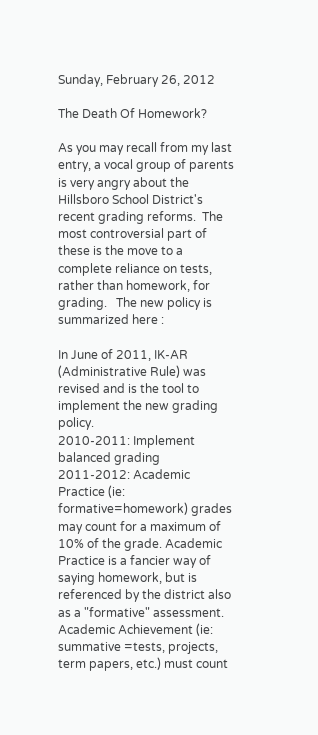Sunday, February 26, 2012

The Death Of Homework?

As you may recall from my last entry, a vocal group of parents is very angry about the Hillsboro School District's recent grading reforms.  The most controversial part of these is the move to a complete reliance on tests, rather than homework, for grading.   The new policy is summarized here :

In June of 2011, IK-AR (Administrative Rule) was revised and is the tool to implement the new grading policy.
2010-2011: Implement balanced grading
2011-2012: Academic Practice (ie: formative=homework) grades may count for a maximum of 10% of the grade. Academic Practice is a fancier way of saying homework, but is referenced by the district also as a "formative" assessment.
Academic Achievement (ie: summative =tests, projects, term papers, etc.) must count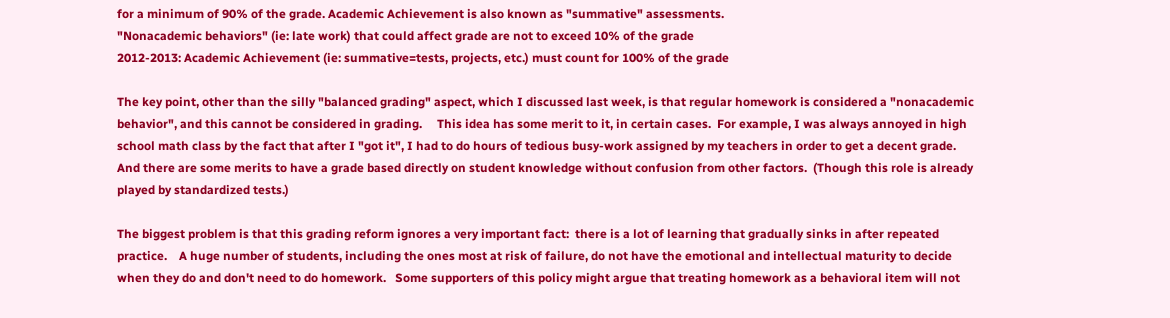for a minimum of 90% of the grade. Academic Achievement is also known as "summative" assessments.
"Nonacademic behaviors" (ie: late work) that could affect grade are not to exceed 10% of the grade
2012-2013: Academic Achievement (ie: summative=tests, projects, etc.) must count for 100% of the grade

The key point, other than the silly "balanced grading" aspect, which I discussed last week, is that regular homework is considered a "nonacademic behavior", and this cannot be considered in grading.     This idea has some merit to it, in certain cases.  For example, I was always annoyed in high school math class by the fact that after I "got it", I had to do hours of tedious busy-work assigned by my teachers in order to get a decent grade.  And there are some merits to have a grade based directly on student knowledge without confusion from other factors.  (Though this role is already played by standardized tests.)

The biggest problem is that this grading reform ignores a very important fact:  there is a lot of learning that gradually sinks in after repeated practice.    A huge number of students, including the ones most at risk of failure, do not have the emotional and intellectual maturity to decide when they do and don't need to do homework.   Some supporters of this policy might argue that treating homework as a behavioral item will not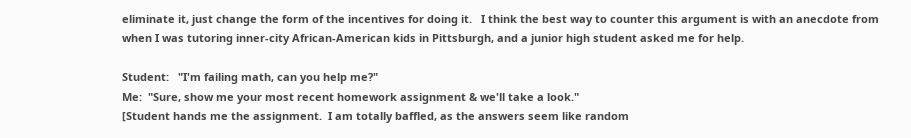eliminate it, just change the form of the incentives for doing it.   I think the best way to counter this argument is with an anecdote from when I was tutoring inner-city African-American kids in Pittsburgh, and a junior high student asked me for help.

Student:   "I'm failing math, can you help me?"
Me:  "Sure, show me your most recent homework assignment & we'll take a look."
[Student hands me the assignment.  I am totally baffled, as the answers seem like random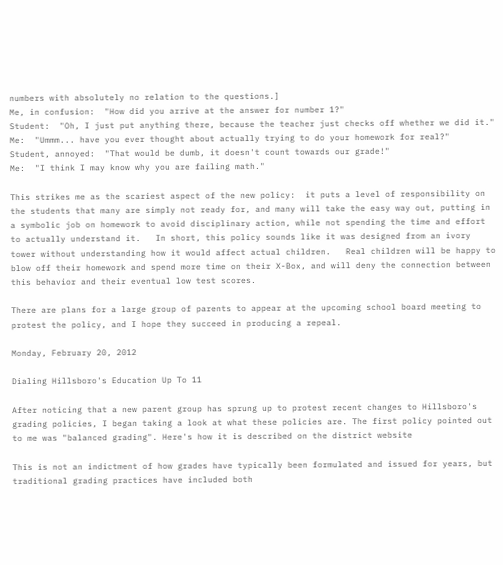numbers with absolutely no relation to the questions.]
Me, in confusion:  "How did you arrive at the answer for number 1?"
Student:  "Oh, I just put anything there, because the teacher just checks off whether we did it."
Me:  "Ummm... have you ever thought about actually trying to do your homework for real?"
Student, annoyed:  "That would be dumb, it doesn't count towards our grade!"
Me:  "I think I may know why you are failing math."

This strikes me as the scariest aspect of the new policy:  it puts a level of responsibility on the students that many are simply not ready for, and many will take the easy way out, putting in a symbolic job on homework to avoid disciplinary action, while not spending the time and effort to actually understand it.   In short, this policy sounds like it was designed from an ivory tower without understanding how it would affect actual children.   Real children will be happy to blow off their homework and spend more time on their X-Box, and will deny the connection between this behavior and their eventual low test scores.

There are plans for a large group of parents to appear at the upcoming school board meeting to protest the policy, and I hope they succeed in producing a repeal.

Monday, February 20, 2012

Dialing Hillsboro's Education Up To 11

After noticing that a new parent group has sprung up to protest recent changes to Hillsboro's grading policies, I began taking a look at what these policies are. The first policy pointed out to me was "balanced grading". Here's how it is described on the district website

This is not an indictment of how grades have typically been formulated and issued for years, but traditional grading practices have included both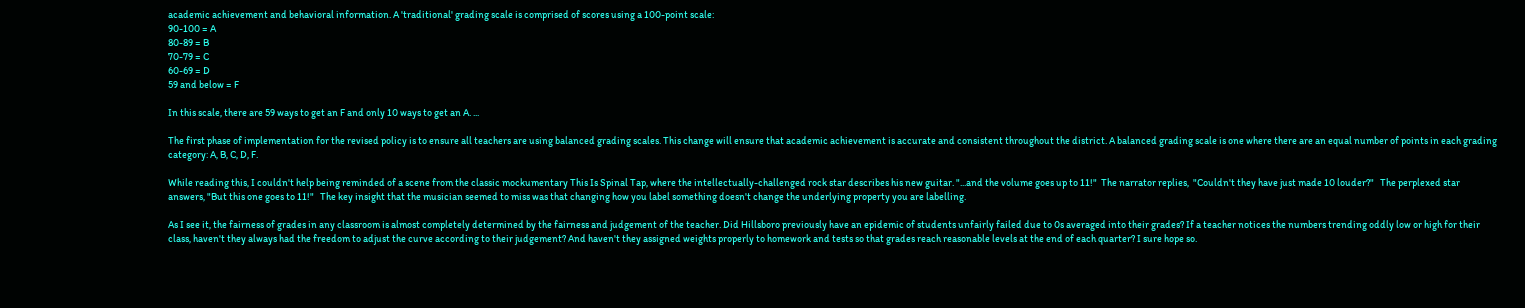academic achievement and behavioral information. A 'traditional' grading scale is comprised of scores using a 100-point scale:
90-100 = A
80-89 = B
70-79 = C
60-69 = D
59 and below = F

In this scale, there are 59 ways to get an F and only 10 ways to get an A. ...

The first phase of implementation for the revised policy is to ensure all teachers are using balanced grading scales. This change will ensure that academic achievement is accurate and consistent throughout the district. A balanced grading scale is one where there are an equal number of points in each grading category: A, B, C, D, F.

While reading this, I couldn't help being reminded of a scene from the classic mockumentary This Is Spinal Tap, where the intellectually-challenged rock star describes his new guitar. "...and the volume goes up to 11!"  The narrator replies,  "Couldn't they have just made 10 louder?"   The perplexed star answers, "But this one goes to 11!"   The key insight that the musician seemed to miss was that changing how you label something doesn't change the underlying property you are labelling.

As I see it, the fairness of grades in any classroom is almost completely determined by the fairness and judgement of the teacher. Did Hillsboro previously have an epidemic of students unfairly failed due to 0s averaged into their grades? If a teacher notices the numbers trending oddly low or high for their class, haven't they always had the freedom to adjust the curve according to their judgement? And haven't they assigned weights properly to homework and tests so that grades reach reasonable levels at the end of each quarter? I sure hope so.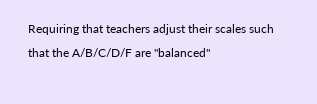Requiring that teachers adjust their scales such that the A/B/C/D/F are "balanced"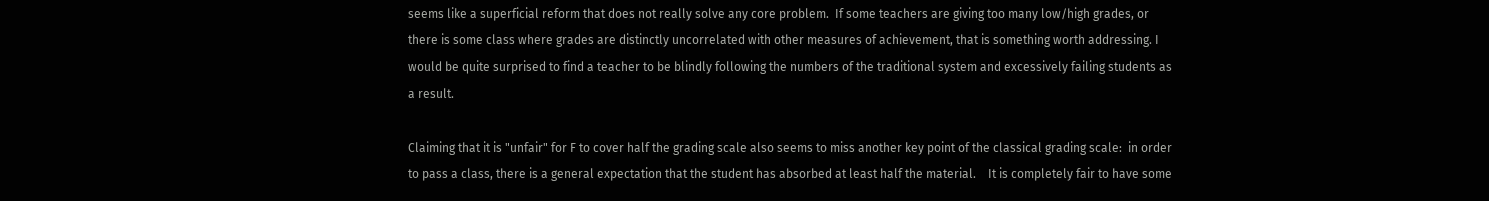seems like a superficial reform that does not really solve any core problem.  If some teachers are giving too many low/high grades, or there is some class where grades are distinctly uncorrelated with other measures of achievement, that is something worth addressing. I would be quite surprised to find a teacher to be blindly following the numbers of the traditional system and excessively failing students as a result.

Claiming that it is "unfair" for F to cover half the grading scale also seems to miss another key point of the classical grading scale:  in order to pass a class, there is a general expectation that the student has absorbed at least half the material.    It is completely fair to have some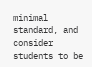minimal standard, and consider students to be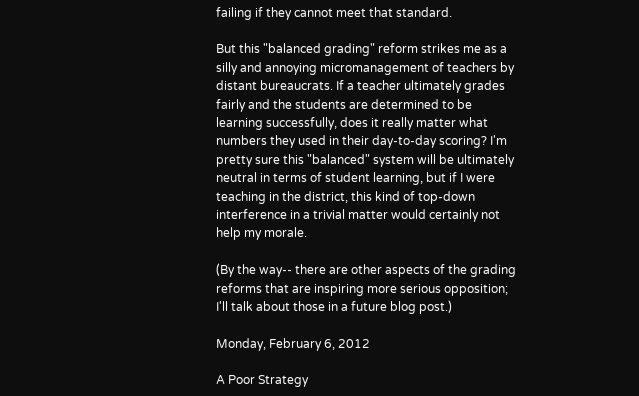failing if they cannot meet that standard.

But this "balanced grading" reform strikes me as a silly and annoying micromanagement of teachers by distant bureaucrats. If a teacher ultimately grades fairly and the students are determined to be learning successfully, does it really matter what numbers they used in their day-to-day scoring? I'm pretty sure this "balanced" system will be ultimately neutral in terms of student learning, but if I were teaching in the district, this kind of top-down interference in a trivial matter would certainly not help my morale.

(By the way-- there are other aspects of the grading reforms that are inspiring more serious opposition; I'll talk about those in a future blog post.)

Monday, February 6, 2012

A Poor Strategy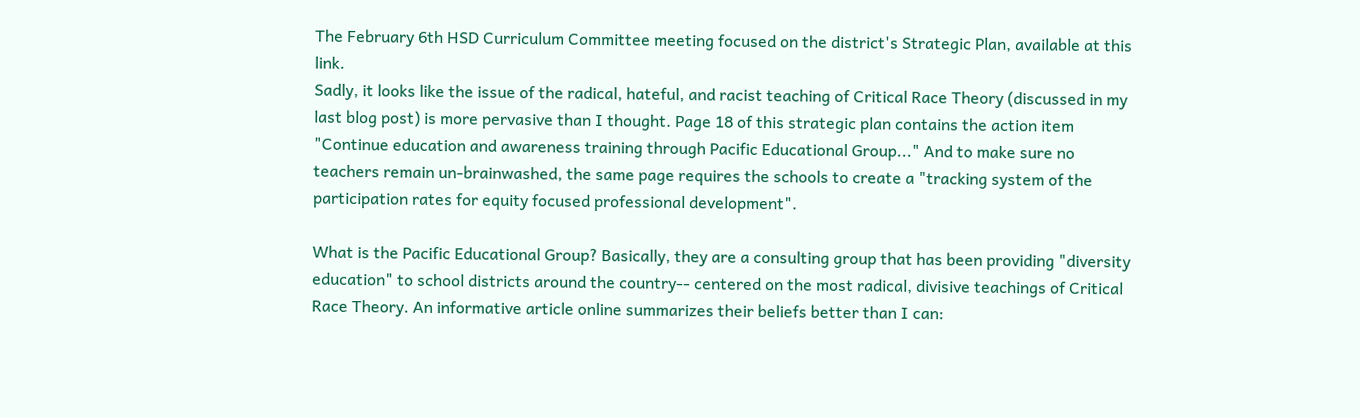The February 6th HSD Curriculum Committee meeting focused on the district's Strategic Plan, available at this link.
Sadly, it looks like the issue of the radical, hateful, and racist teaching of Critical Race Theory (discussed in my last blog post) is more pervasive than I thought. Page 18 of this strategic plan contains the action item "Continue education and awareness training through Pacific Educational Group..." And to make sure no teachers remain un-brainwashed, the same page requires the schools to create a "tracking system of the participation rates for equity focused professional development".

What is the Pacific Educational Group? Basically, they are a consulting group that has been providing "diversity education" to school districts around the country-- centered on the most radical, divisive teachings of Critical Race Theory. An informative article online summarizes their beliefs better than I can: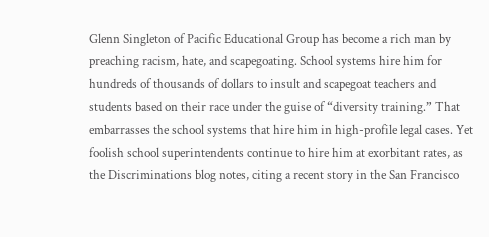Glenn Singleton of Pacific Educational Group has become a rich man by preaching racism, hate, and scapegoating. School systems hire him for hundreds of thousands of dollars to insult and scapegoat teachers and students based on their race under the guise of “diversity training.” That embarrasses the school systems that hire him in high-profile legal cases. Yet foolish school superintendents continue to hire him at exorbitant rates, as the Discriminations blog notes, citing a recent story in the San Francisco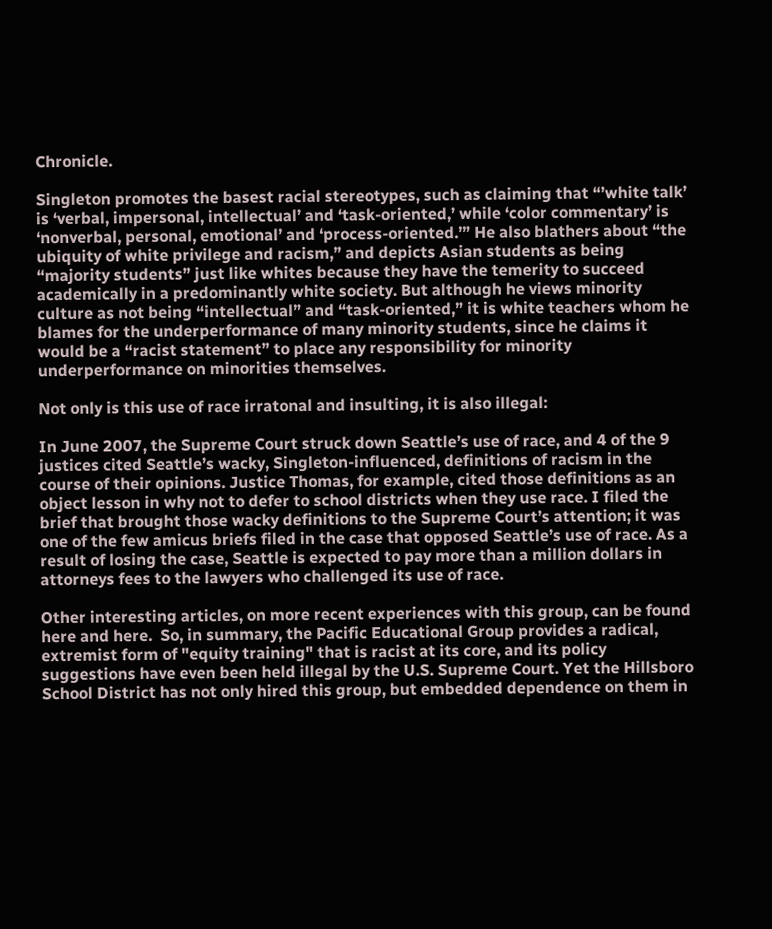Chronicle.

Singleton promotes the basest racial stereotypes, such as claiming that “’white talk’ is ‘verbal, impersonal, intellectual’ and ‘task-oriented,’ while ‘color commentary’ is ‘nonverbal, personal, emotional’ and ‘process-oriented.’” He also blathers about “the ubiquity of white privilege and racism,” and depicts Asian students as being “majority students” just like whites because they have the temerity to succeed academically in a predominantly white society. But although he views minority culture as not being “intellectual” and “task-oriented,” it is white teachers whom he blames for the underperformance of many minority students, since he claims it would be a “racist statement” to place any responsibility for minority underperformance on minorities themselves.

Not only is this use of race irratonal and insulting, it is also illegal:

In June 2007, the Supreme Court struck down Seattle’s use of race, and 4 of the 9 justices cited Seattle’s wacky, Singleton-influenced, definitions of racism in the course of their opinions. Justice Thomas, for example, cited those definitions as an object lesson in why not to defer to school districts when they use race. I filed the brief that brought those wacky definitions to the Supreme Court’s attention; it was one of the few amicus briefs filed in the case that opposed Seattle’s use of race. As a result of losing the case, Seattle is expected to pay more than a million dollars in attorneys fees to the lawyers who challenged its use of race.

Other interesting articles, on more recent experiences with this group, can be found here and here.  So, in summary, the Pacific Educational Group provides a radical, extremist form of "equity training" that is racist at its core, and its policy suggestions have even been held illegal by the U.S. Supreme Court. Yet the Hillsboro School District has not only hired this group, but embedded dependence on them in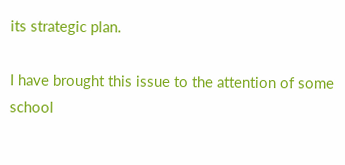its strategic plan.

I have brought this issue to the attention of some school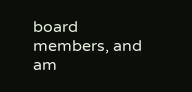board members, and am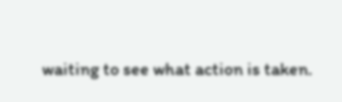waiting to see what action is taken.